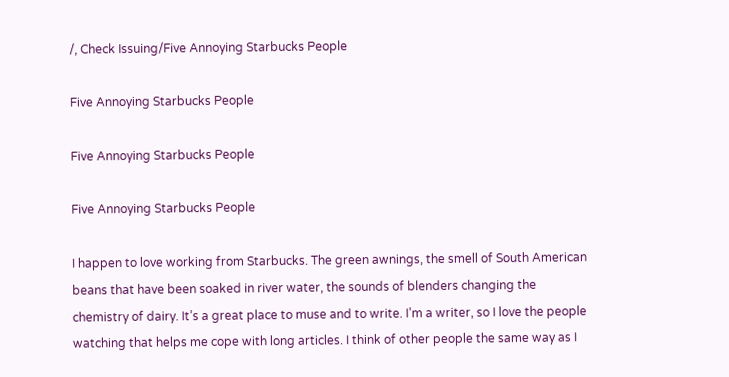/, Check Issuing/Five Annoying Starbucks People

Five Annoying Starbucks People

Five Annoying Starbucks People

Five Annoying Starbucks People

I happen to love working from Starbucks. The green awnings, the smell of South American beans that have been soaked in river water, the sounds of blenders changing the chemistry of dairy. It’s a great place to muse and to write. I’m a writer, so I love the people watching that helps me cope with long articles. I think of other people the same way as I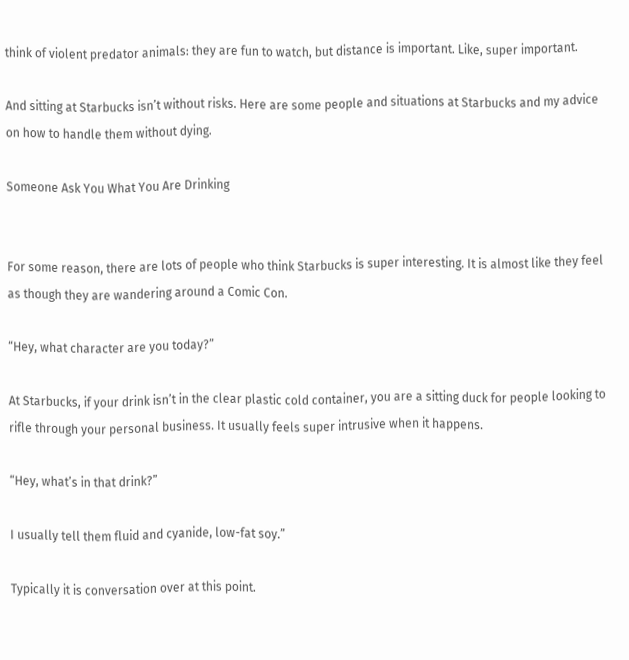think of violent predator animals: they are fun to watch, but distance is important. Like, super important.

And sitting at Starbucks isn’t without risks. Here are some people and situations at Starbucks and my advice on how to handle them without dying.

Someone Ask You What You Are Drinking


For some reason, there are lots of people who think Starbucks is super interesting. It is almost like they feel as though they are wandering around a Comic Con.

“Hey, what character are you today?”

At Starbucks, if your drink isn’t in the clear plastic cold container, you are a sitting duck for people looking to rifle through your personal business. It usually feels super intrusive when it happens.

“Hey, what’s in that drink?”

I usually tell them fluid and cyanide, low-fat soy.”

Typically it is conversation over at this point.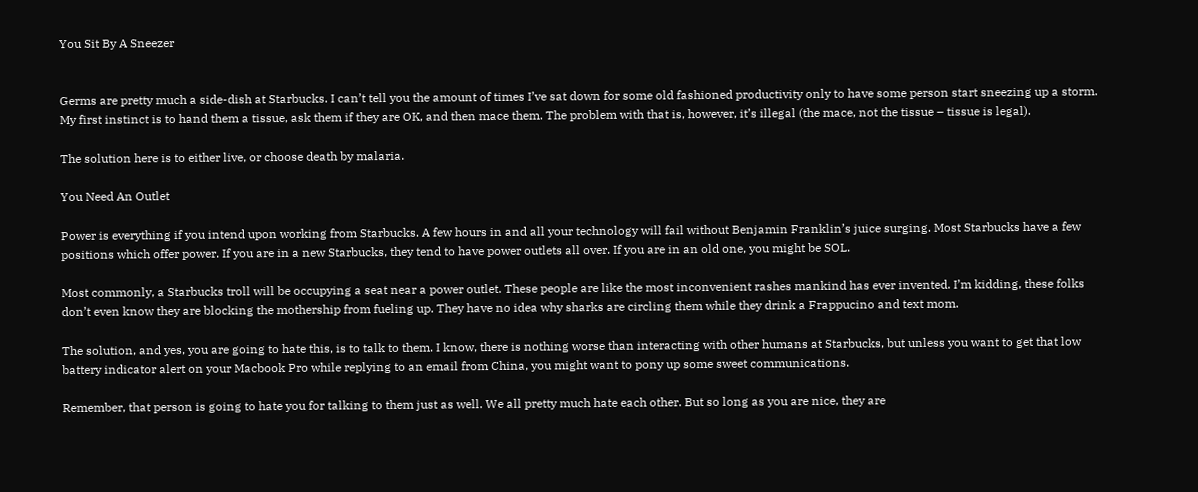You Sit By A Sneezer


Germs are pretty much a side-dish at Starbucks. I can’t tell you the amount of times I’ve sat down for some old fashioned productivity only to have some person start sneezing up a storm. My first instinct is to hand them a tissue, ask them if they are OK, and then mace them. The problem with that is, however, it’s illegal (the mace, not the tissue – tissue is legal).

The solution here is to either live, or choose death by malaria.

You Need An Outlet

Power is everything if you intend upon working from Starbucks. A few hours in and all your technology will fail without Benjamin Franklin’s juice surging. Most Starbucks have a few positions which offer power. If you are in a new Starbucks, they tend to have power outlets all over. If you are in an old one, you might be SOL.

Most commonly, a Starbucks troll will be occupying a seat near a power outlet. These people are like the most inconvenient rashes mankind has ever invented. I’m kidding, these folks don’t even know they are blocking the mothership from fueling up. They have no idea why sharks are circling them while they drink a Frappucino and text mom.

The solution, and yes, you are going to hate this, is to talk to them. I know, there is nothing worse than interacting with other humans at Starbucks, but unless you want to get that low battery indicator alert on your Macbook Pro while replying to an email from China, you might want to pony up some sweet communications.

Remember, that person is going to hate you for talking to them just as well. We all pretty much hate each other. But so long as you are nice, they are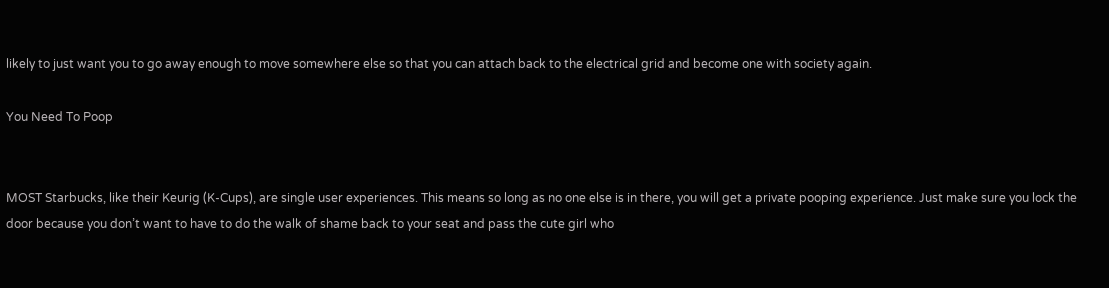likely to just want you to go away enough to move somewhere else so that you can attach back to the electrical grid and become one with society again.

You Need To Poop


MOST Starbucks, like their Keurig (K-Cups), are single user experiences. This means so long as no one else is in there, you will get a private pooping experience. Just make sure you lock the door because you don’t want to have to do the walk of shame back to your seat and pass the cute girl who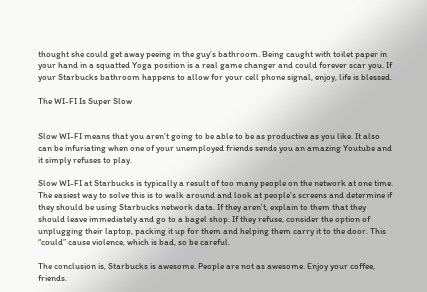thought she could get away peeing in the guy’s bathroom. Being caught with toilet paper in your hand in a squatted Yoga position is a real game changer and could forever scar you. If your Starbucks bathroom happens to allow for your cell phone signal, enjoy, life is blessed.

The WI-FI Is Super Slow


Slow WI-FI means that you aren’t going to be able to be as productive as you like. It also can be infuriating when one of your unemployed friends sends you an amazing Youtube and it simply refuses to play.

Slow WI-FI at Starbucks is typically a result of too many people on the network at one time. The easiest way to solve this is to walk around and look at people’s screens and determine if they should be using Starbucks network data. If they aren’t, explain to them that they should leave immediately and go to a bagel shop. If they refuse, consider the option of unplugging their laptop, packing it up for them and helping them carry it to the door. This “could” cause violence, which is bad, so be careful.

The conclusion is, Starbucks is awesome. People are not as awesome. Enjoy your coffee, friends.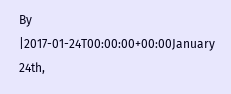By |2017-01-24T00:00:00+00:00January 24th,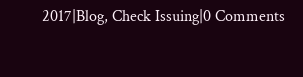2017|Blog, Check Issuing|0 Comments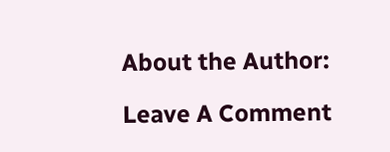About the Author:

Leave A Comment